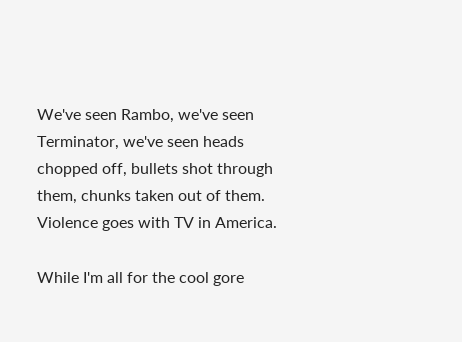We've seen Rambo, we've seen Terminator, we've seen heads chopped off, bullets shot through them, chunks taken out of them. Violence goes with TV in America.

While I'm all for the cool gore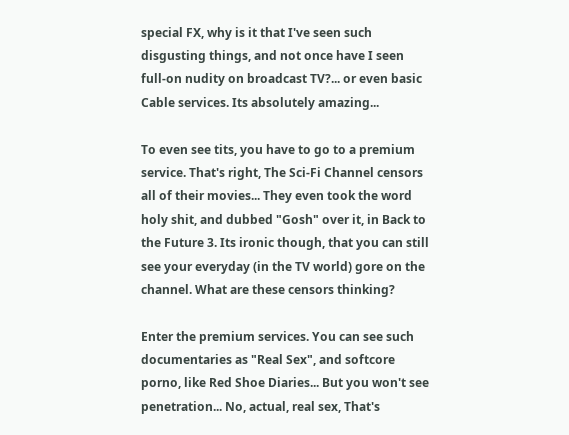special FX, why is it that I've seen such disgusting things, and not once have I seen full-on nudity on broadcast TV?... or even basic Cable services. Its absolutely amazing...

To even see tits, you have to go to a premium service. That's right, The Sci-Fi Channel censors all of their movies... They even took the word holy shit, and dubbed "Gosh" over it, in Back to the Future 3. Its ironic though, that you can still see your everyday (in the TV world) gore on the channel. What are these censors thinking?

Enter the premium services. You can see such documentaries as "Real Sex", and softcore porno, like Red Shoe Diaries... But you won't see penetration... No, actual, real sex, That's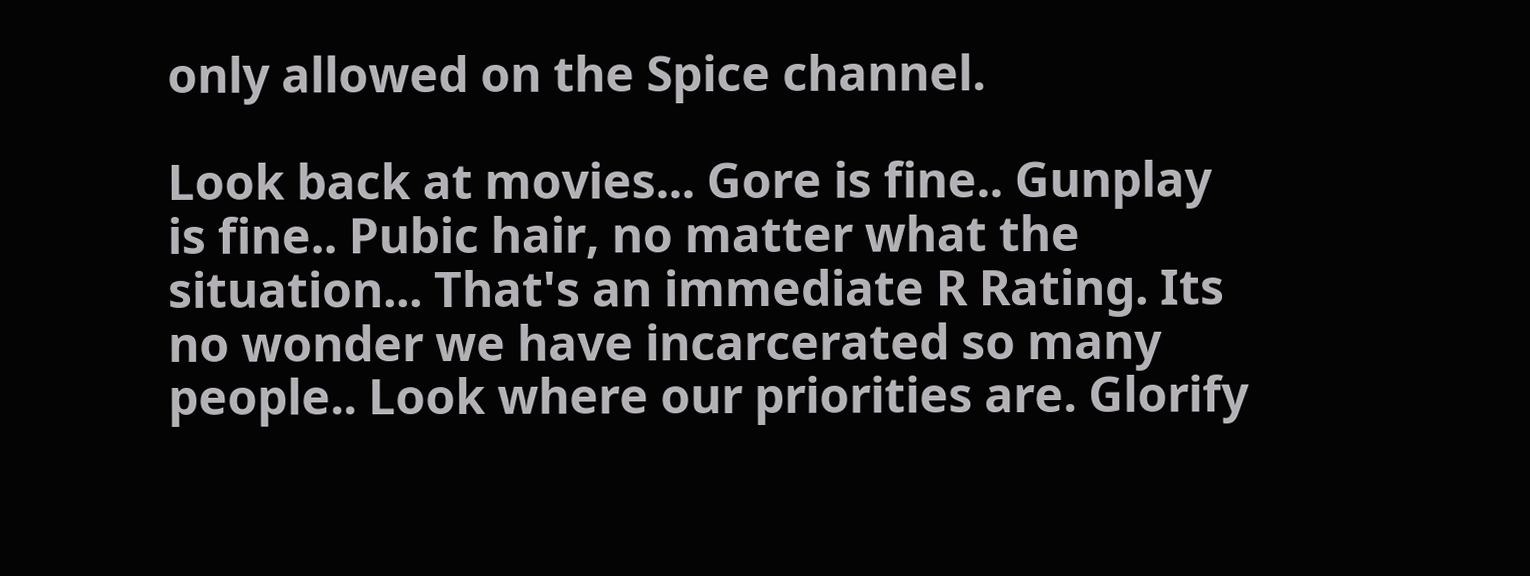only allowed on the Spice channel.

Look back at movies... Gore is fine.. Gunplay is fine.. Pubic hair, no matter what the situation... That's an immediate R Rating. Its no wonder we have incarcerated so many people.. Look where our priorities are. Glorify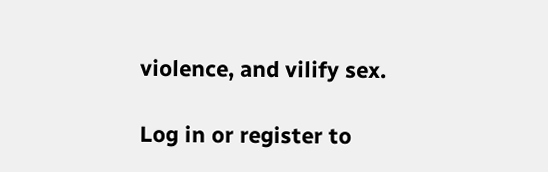violence, and vilify sex.

Log in or register to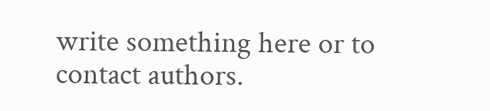write something here or to contact authors.